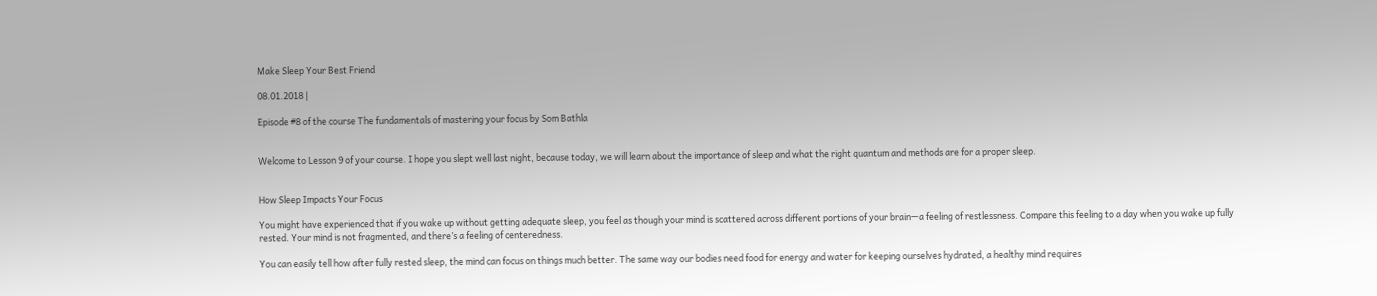Make Sleep Your Best Friend

08.01.2018 |

Episode #8 of the course The fundamentals of mastering your focus by Som Bathla


Welcome to Lesson 9 of your course. I hope you slept well last night, because today, we will learn about the importance of sleep and what the right quantum and methods are for a proper sleep.


How Sleep Impacts Your Focus

You might have experienced that if you wake up without getting adequate sleep, you feel as though your mind is scattered across different portions of your brain—a feeling of restlessness. Compare this feeling to a day when you wake up fully rested. Your mind is not fragmented, and there’s a feeling of centeredness.

You can easily tell how after fully rested sleep, the mind can focus on things much better. The same way our bodies need food for energy and water for keeping ourselves hydrated, a healthy mind requires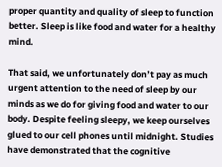proper quantity and quality of sleep to function better. Sleep is like food and water for a healthy mind.

That said, we unfortunately don’t pay as much urgent attention to the need of sleep by our minds as we do for giving food and water to our body. Despite feeling sleepy, we keep ourselves glued to our cell phones until midnight. Studies have demonstrated that the cognitive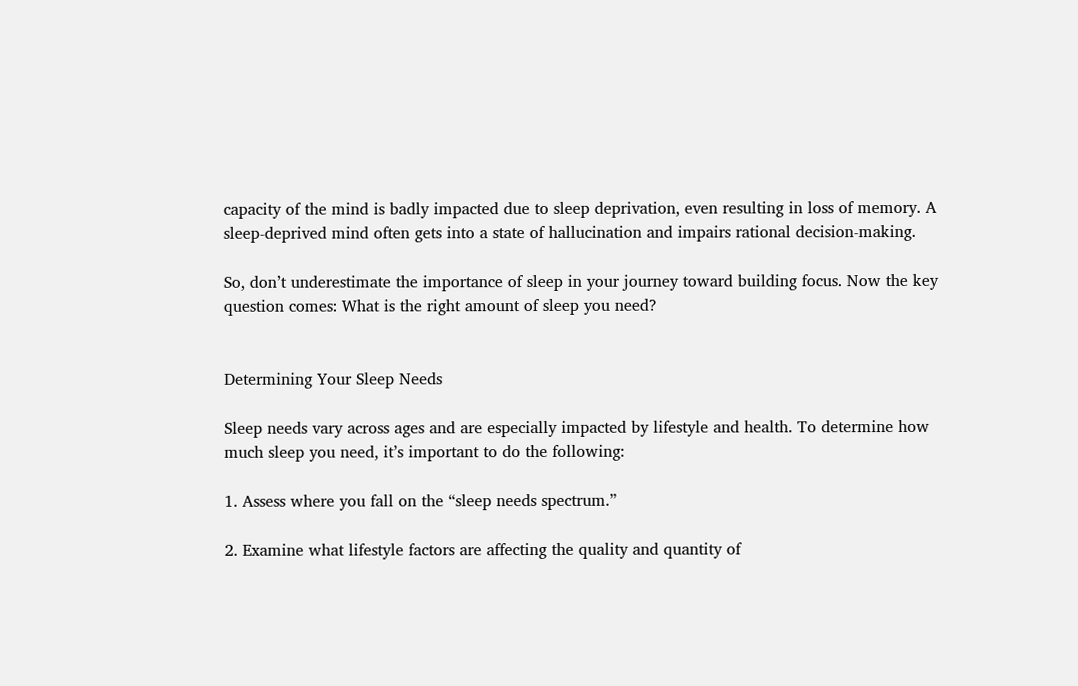capacity of the mind is badly impacted due to sleep deprivation, even resulting in loss of memory. A sleep-deprived mind often gets into a state of hallucination and impairs rational decision-making.

So, don’t underestimate the importance of sleep in your journey toward building focus. Now the key question comes: What is the right amount of sleep you need?


Determining Your Sleep Needs

Sleep needs vary across ages and are especially impacted by lifestyle and health. To determine how much sleep you need, it’s important to do the following:

1. Assess where you fall on the “sleep needs spectrum.”

2. Examine what lifestyle factors are affecting the quality and quantity of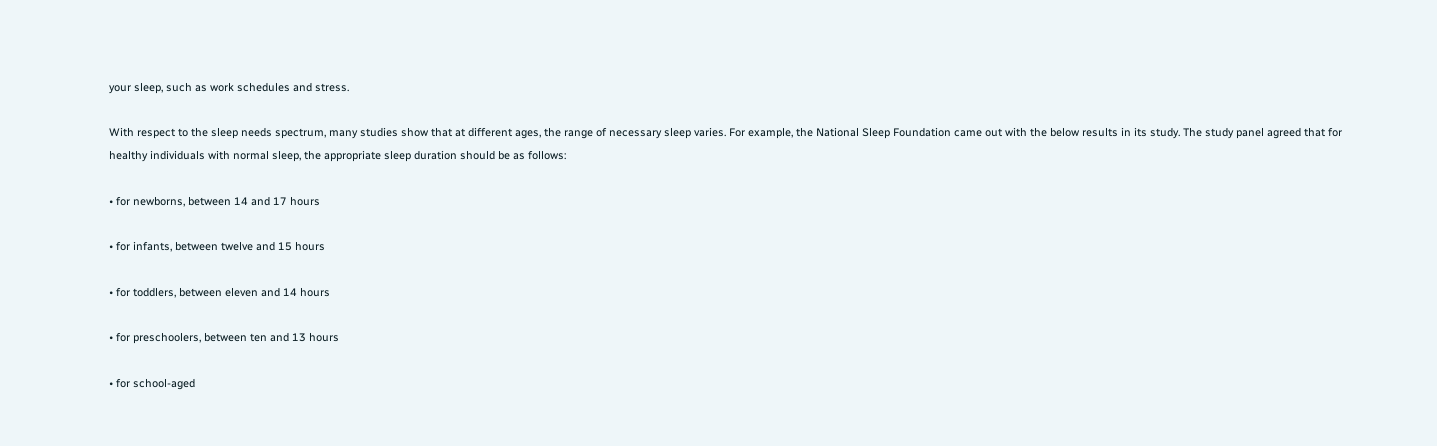your sleep, such as work schedules and stress.

With respect to the sleep needs spectrum, many studies show that at different ages, the range of necessary sleep varies. For example, the National Sleep Foundation came out with the below results in its study. The study panel agreed that for healthy individuals with normal sleep, the appropriate sleep duration should be as follows:

• for newborns, between 14 and 17 hours

• for infants, between twelve and 15 hours

• for toddlers, between eleven and 14 hours

• for preschoolers, between ten and 13 hours

• for school-aged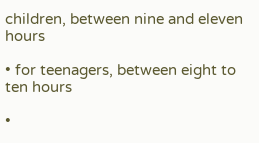children, between nine and eleven hours

• for teenagers, between eight to ten hours

•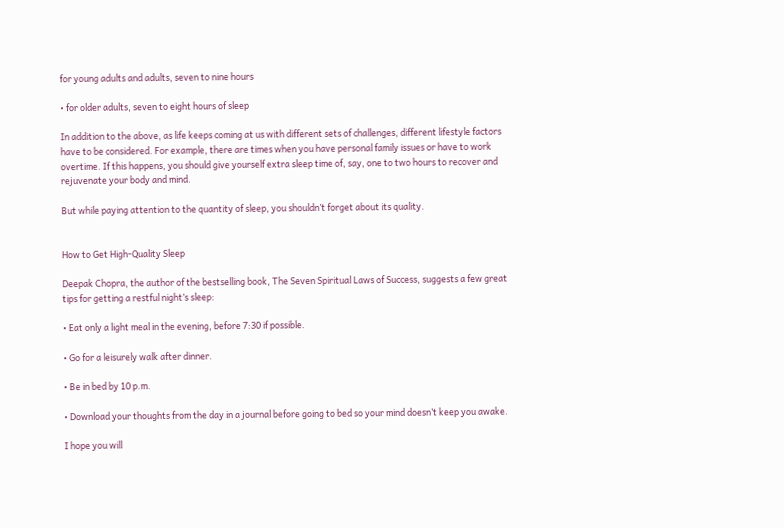for young adults and adults, seven to nine hours

• for older adults, seven to eight hours of sleep

In addition to the above, as life keeps coming at us with different sets of challenges, different lifestyle factors have to be considered. For example, there are times when you have personal family issues or have to work overtime. If this happens, you should give yourself extra sleep time of, say, one to two hours to recover and rejuvenate your body and mind.

But while paying attention to the quantity of sleep, you shouldn’t forget about its quality.


How to Get High-Quality Sleep

Deepak Chopra, the author of the bestselling book, The Seven Spiritual Laws of Success, suggests a few great tips for getting a restful night’s sleep:

• Eat only a light meal in the evening, before 7:30 if possible.

• Go for a leisurely walk after dinner.

• Be in bed by 10 p.m.

• Download your thoughts from the day in a journal before going to bed so your mind doesn’t keep you awake.

I hope you will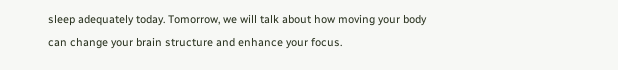sleep adequately today. Tomorrow, we will talk about how moving your body can change your brain structure and enhance your focus.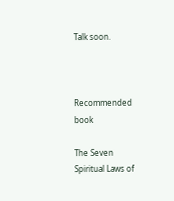Talk soon.



Recommended book

The Seven Spiritual Laws of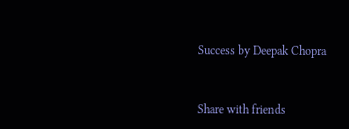Success by Deepak Chopra


Share with friends